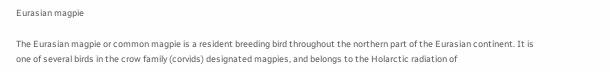Eurasian magpie

The Eurasian magpie or common magpie is a resident breeding bird throughout the northern part of the Eurasian continent. It is one of several birds in the crow family (corvids) designated magpies, and belongs to the Holarctic radiation of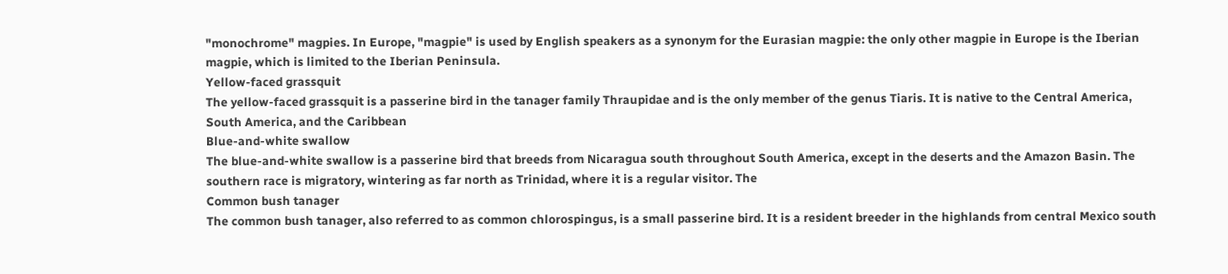"monochrome" magpies. In Europe, "magpie" is used by English speakers as a synonym for the Eurasian magpie: the only other magpie in Europe is the Iberian magpie, which is limited to the Iberian Peninsula.
Yellow-faced grassquit
The yellow-faced grassquit is a passerine bird in the tanager family Thraupidae and is the only member of the genus Tiaris. It is native to the Central America, South America, and the Caribbean
Blue-and-white swallow
The blue-and-white swallow is a passerine bird that breeds from Nicaragua south throughout South America, except in the deserts and the Amazon Basin. The southern race is migratory, wintering as far north as Trinidad, where it is a regular visitor. The
Common bush tanager
The common bush tanager, also referred to as common chlorospingus, is a small passerine bird. It is a resident breeder in the highlands from central Mexico south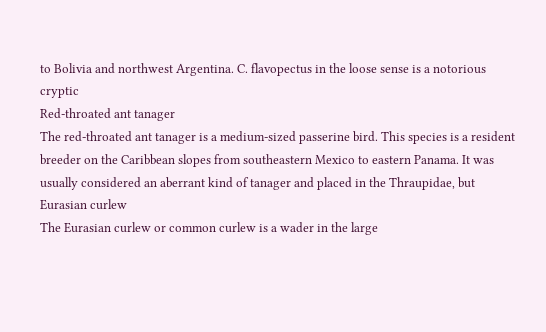to Bolivia and northwest Argentina. C. flavopectus in the loose sense is a notorious cryptic
Red-throated ant tanager
The red-throated ant tanager is a medium-sized passerine bird. This species is a resident breeder on the Caribbean slopes from southeastern Mexico to eastern Panama. It was usually considered an aberrant kind of tanager and placed in the Thraupidae, but
Eurasian curlew
The Eurasian curlew or common curlew is a wader in the large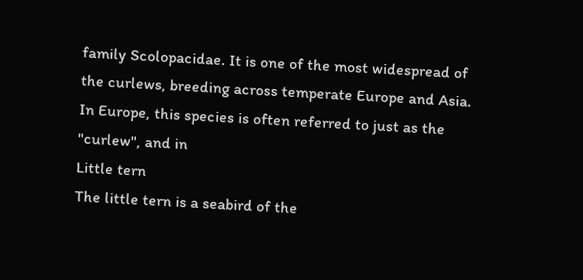family Scolopacidae. It is one of the most widespread of the curlews, breeding across temperate Europe and Asia. In Europe, this species is often referred to just as the "curlew", and in
Little tern
The little tern is a seabird of the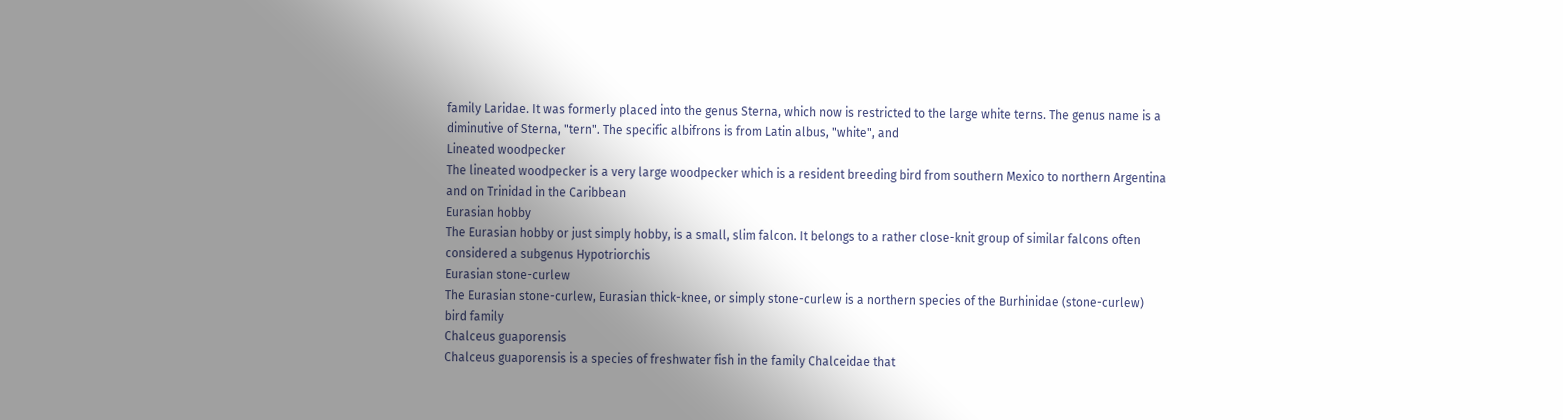family Laridae. It was formerly placed into the genus Sterna, which now is restricted to the large white terns. The genus name is a diminutive of Sterna, "tern". The specific albifrons is from Latin albus, "white", and
Lineated woodpecker
The lineated woodpecker is a very large woodpecker which is a resident breeding bird from southern Mexico to northern Argentina and on Trinidad in the Caribbean
Eurasian hobby
The Eurasian hobby or just simply hobby, is a small, slim falcon. It belongs to a rather close-knit group of similar falcons often considered a subgenus Hypotriorchis
Eurasian stone-curlew
The Eurasian stone-curlew, Eurasian thick-knee, or simply stone-curlew is a northern species of the Burhinidae (stone-curlew) bird family
Chalceus guaporensis
Chalceus guaporensis is a species of freshwater fish in the family Chalceidae that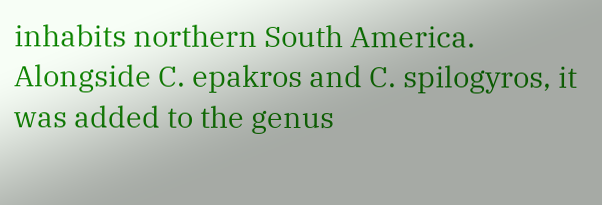inhabits northern South America. Alongside C. epakros and C. spilogyros, it was added to the genus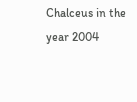Chalceus in the year 2004